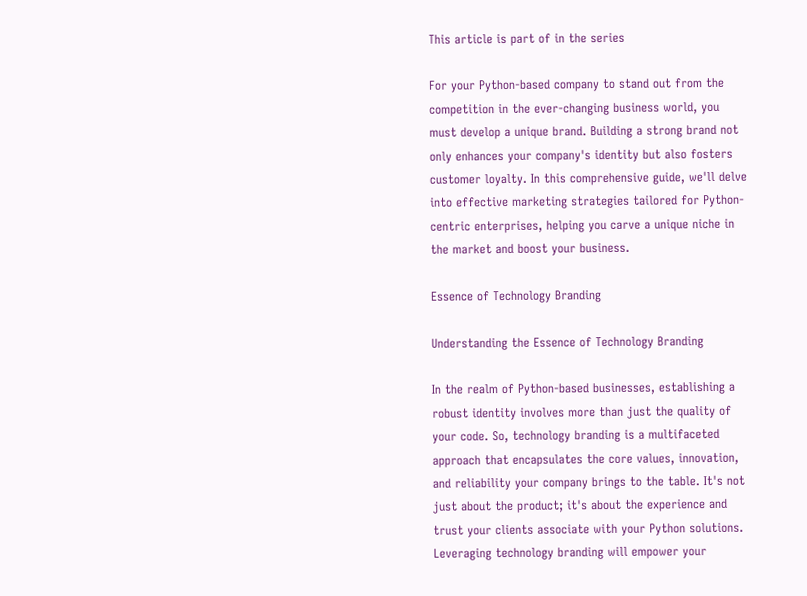This article is part of in the series

For your Python-based company to stand out from the competition in the ever-changing business world, you must develop a unique brand. Building a strong brand not only enhances your company's identity but also fosters customer loyalty. In this comprehensive guide, we'll delve into effective marketing strategies tailored for Python-centric enterprises, helping you carve a unique niche in the market and boost your business.

Essence of Technology Branding

Understanding the Essence of Technology Branding

In the realm of Python-based businesses, establishing a robust identity involves more than just the quality of your code. So, technology branding is a multifaceted approach that encapsulates the core values, innovation, and reliability your company brings to the table. It's not just about the product; it's about the experience and trust your clients associate with your Python solutions. Leveraging technology branding will empower your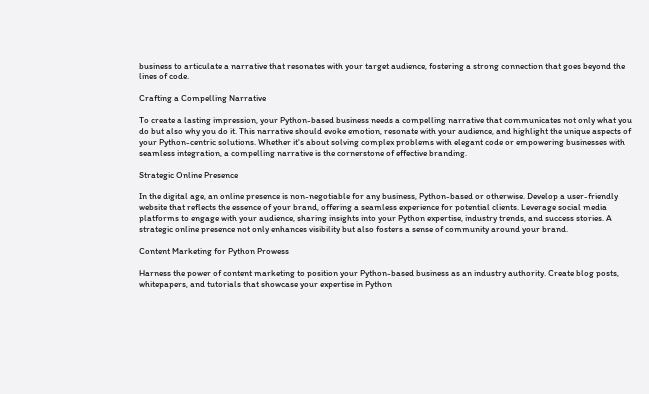business to articulate a narrative that resonates with your target audience, fostering a strong connection that goes beyond the lines of code.

Crafting a Compelling Narrative

To create a lasting impression, your Python-based business needs a compelling narrative that communicates not only what you do but also why you do it. This narrative should evoke emotion, resonate with your audience, and highlight the unique aspects of your Python-centric solutions. Whether it's about solving complex problems with elegant code or empowering businesses with seamless integration, a compelling narrative is the cornerstone of effective branding.

Strategic Online Presence

In the digital age, an online presence is non-negotiable for any business, Python-based or otherwise. Develop a user-friendly website that reflects the essence of your brand, offering a seamless experience for potential clients. Leverage social media platforms to engage with your audience, sharing insights into your Python expertise, industry trends, and success stories. A strategic online presence not only enhances visibility but also fosters a sense of community around your brand.

Content Marketing for Python Prowess

Harness the power of content marketing to position your Python-based business as an industry authority. Create blog posts, whitepapers, and tutorials that showcase your expertise in Python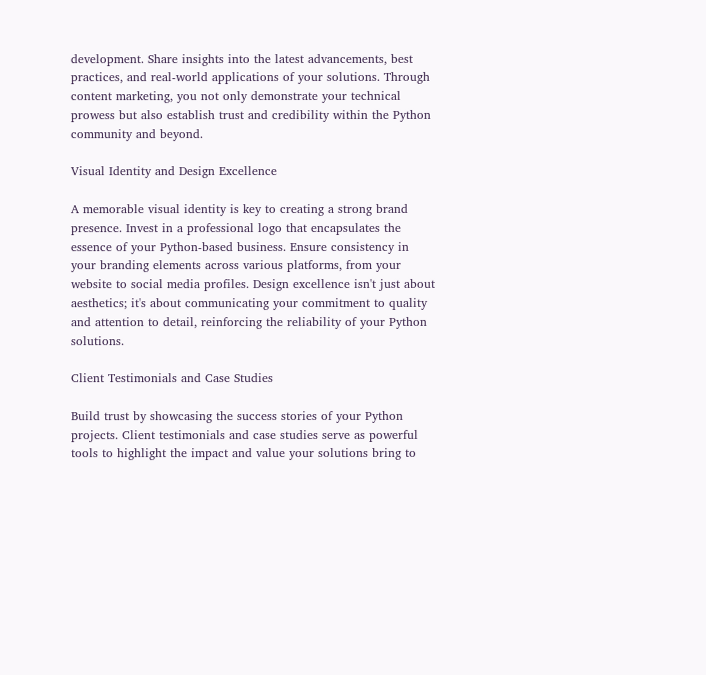development. Share insights into the latest advancements, best practices, and real-world applications of your solutions. Through content marketing, you not only demonstrate your technical prowess but also establish trust and credibility within the Python community and beyond.

Visual Identity and Design Excellence

A memorable visual identity is key to creating a strong brand presence. Invest in a professional logo that encapsulates the essence of your Python-based business. Ensure consistency in your branding elements across various platforms, from your website to social media profiles. Design excellence isn't just about aesthetics; it's about communicating your commitment to quality and attention to detail, reinforcing the reliability of your Python solutions.

Client Testimonials and Case Studies

Build trust by showcasing the success stories of your Python projects. Client testimonials and case studies serve as powerful tools to highlight the impact and value your solutions bring to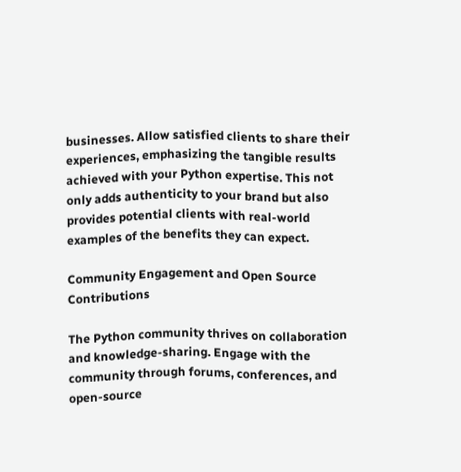businesses. Allow satisfied clients to share their experiences, emphasizing the tangible results achieved with your Python expertise. This not only adds authenticity to your brand but also provides potential clients with real-world examples of the benefits they can expect.

Community Engagement and Open Source Contributions

The Python community thrives on collaboration and knowledge-sharing. Engage with the community through forums, conferences, and open-source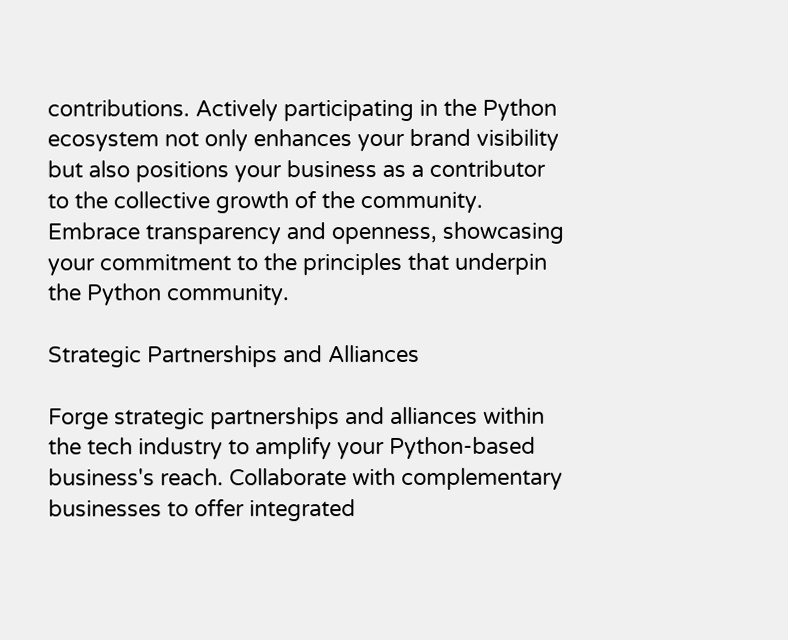contributions. Actively participating in the Python ecosystem not only enhances your brand visibility but also positions your business as a contributor to the collective growth of the community. Embrace transparency and openness, showcasing your commitment to the principles that underpin the Python community.

Strategic Partnerships and Alliances

Forge strategic partnerships and alliances within the tech industry to amplify your Python-based business's reach. Collaborate with complementary businesses to offer integrated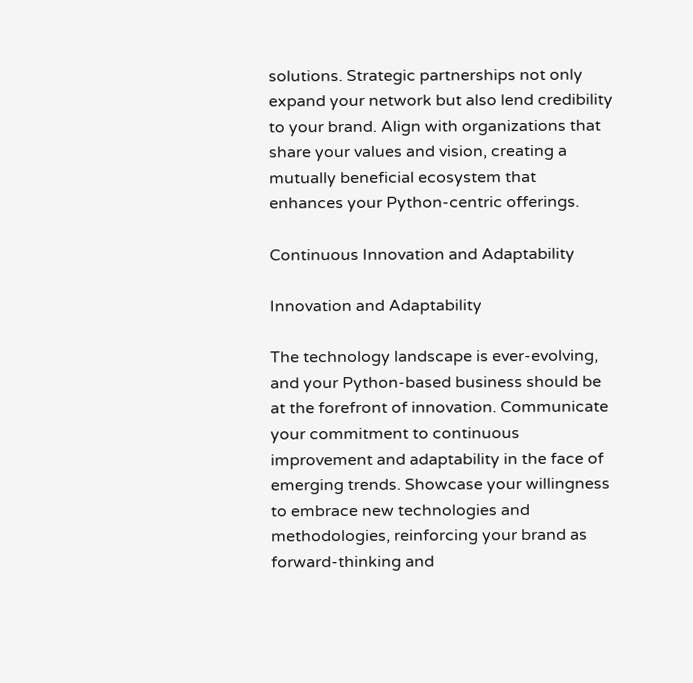solutions. Strategic partnerships not only expand your network but also lend credibility to your brand. Align with organizations that share your values and vision, creating a mutually beneficial ecosystem that enhances your Python-centric offerings.

Continuous Innovation and Adaptability

Innovation and Adaptability

The technology landscape is ever-evolving, and your Python-based business should be at the forefront of innovation. Communicate your commitment to continuous improvement and adaptability in the face of emerging trends. Showcase your willingness to embrace new technologies and methodologies, reinforcing your brand as forward-thinking and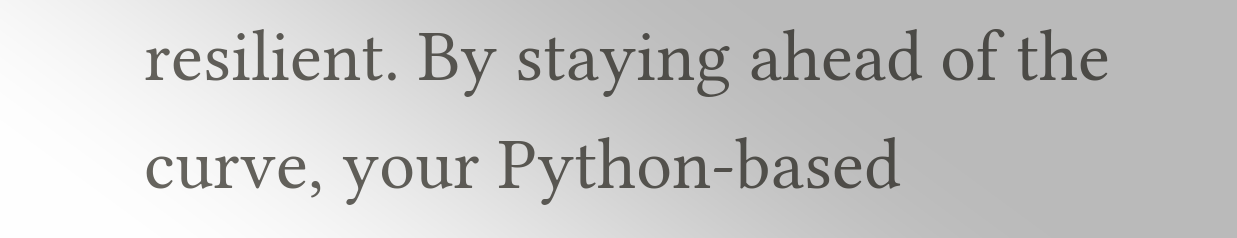resilient. By staying ahead of the curve, your Python-based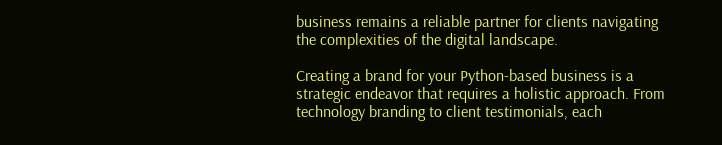business remains a reliable partner for clients navigating the complexities of the digital landscape.

Creating a brand for your Python-based business is a strategic endeavor that requires a holistic approach. From technology branding to client testimonials, each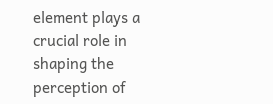element plays a crucial role in shaping the perception of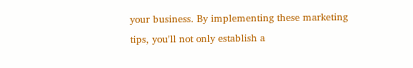your business. By implementing these marketing tips, you'll not only establish a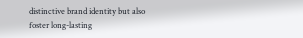distinctive brand identity but also foster long-lasting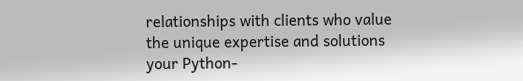relationships with clients who value the unique expertise and solutions your Python-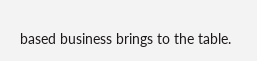based business brings to the table.